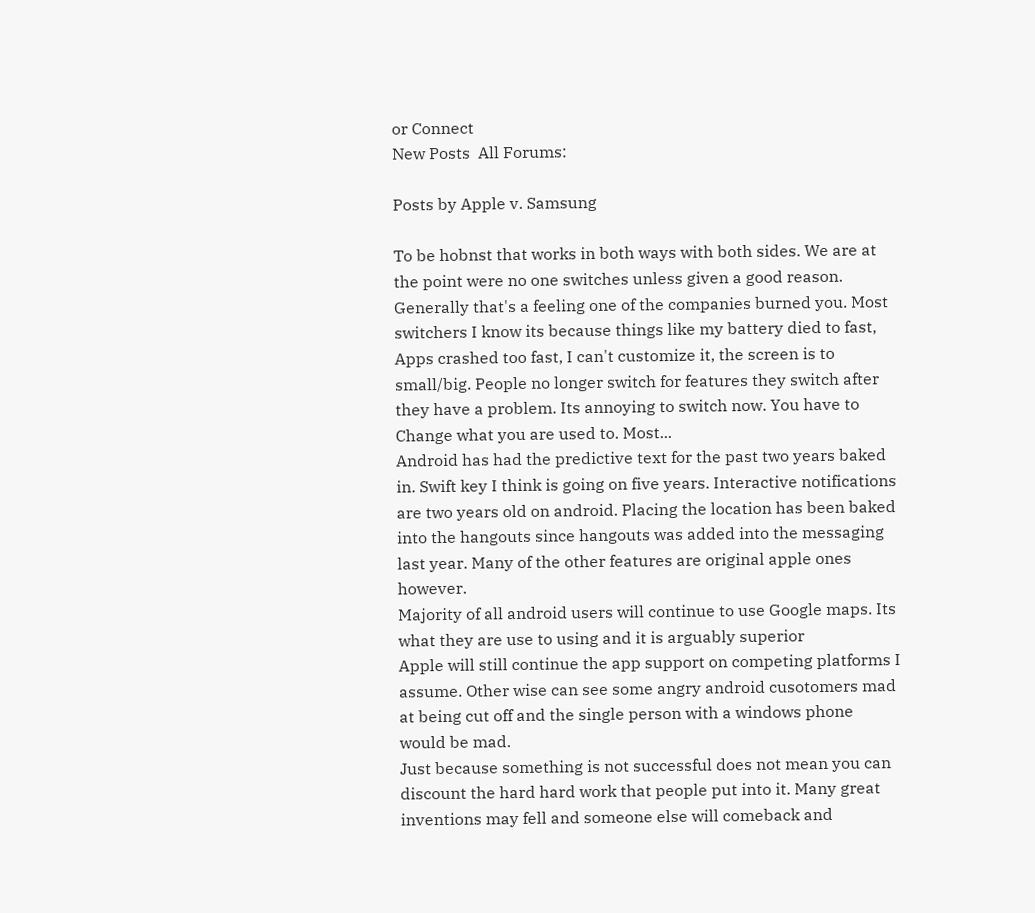or Connect
New Posts  All Forums:

Posts by Apple v. Samsung

To be hobnst that works in both ways with both sides. We are at the point were no one switches unless given a good reason. Generally that's a feeling one of the companies burned you. Most switchers I know its because things like my battery died to fast, Apps crashed too fast, I can't customize it, the screen is to small/big. People no longer switch for features they switch after they have a problem. Its annoying to switch now. You have to Change what you are used to. Most...
Android has had the predictive text for the past two years baked in. Swift key I think is going on five years. Interactive notifications are two years old on android. Placing the location has been baked into the hangouts since hangouts was added into the messaging last year. Many of the other features are original apple ones however.
Majority of all android users will continue to use Google maps. Its what they are use to using and it is arguably superior
Apple will still continue the app support on competing platforms I assume. Other wise can see some angry android cusotomers mad at being cut off and the single person with a windows phone would be mad.
Just because something is not successful does not mean you can discount the hard hard work that people put into it. Many great inventions may fell and someone else will comeback and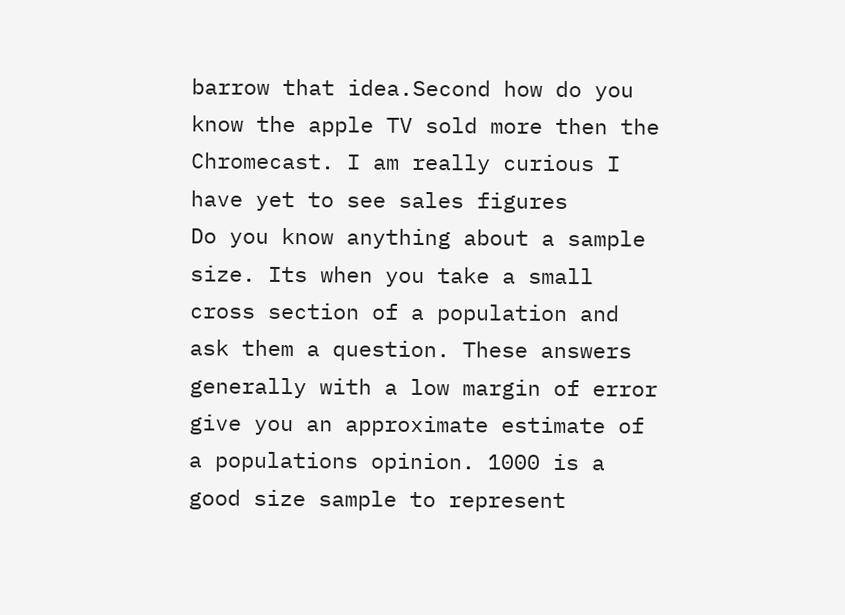barrow that idea.Second how do you know the apple TV sold more then the Chromecast. I am really curious I have yet to see sales figures
Do you know anything about a sample size. Its when you take a small cross section of a population and ask them a question. These answers generally with a low margin of error give you an approximate estimate of a populations opinion. 1000 is a good size sample to represent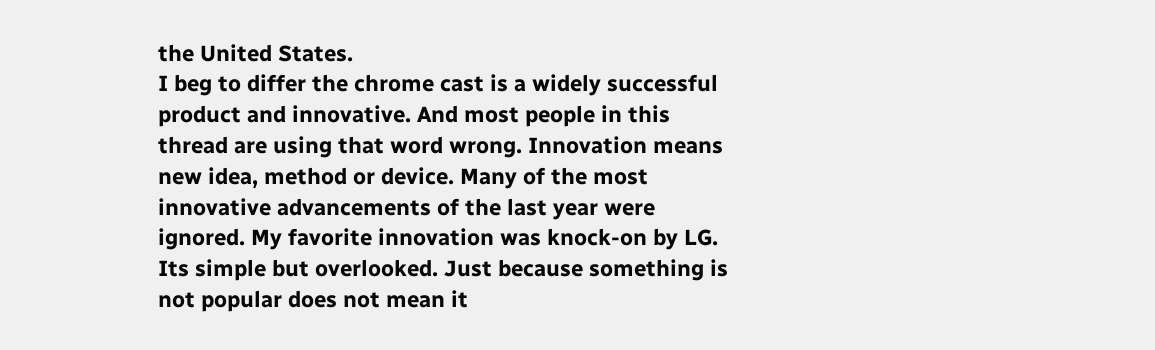the United States.
I beg to differ the chrome cast is a widely successful product and innovative. And most people in this thread are using that word wrong. Innovation means new idea, method or device. Many of the most innovative advancements of the last year were ignored. My favorite innovation was knock-on by LG. Its simple but overlooked. Just because something is not popular does not mean it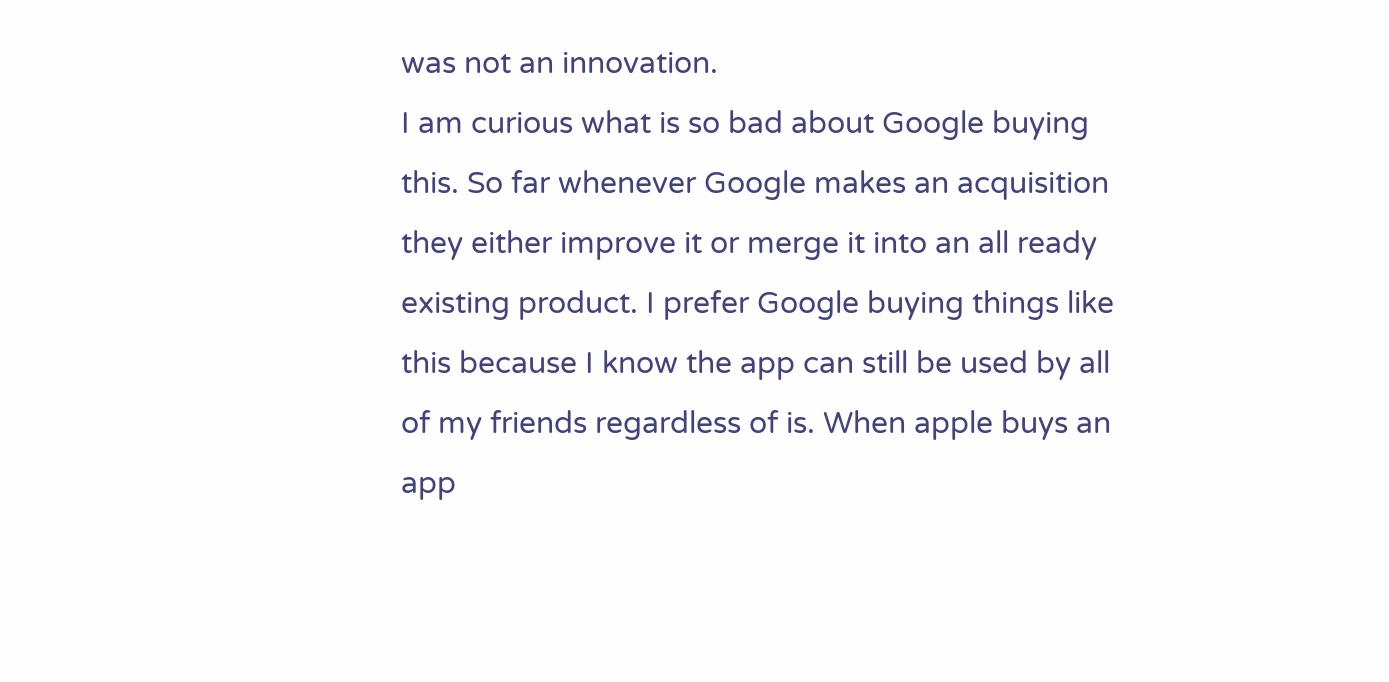was not an innovation.
I am curious what is so bad about Google buying this. So far whenever Google makes an acquisition they either improve it or merge it into an all ready existing product. I prefer Google buying things like this because I know the app can still be used by all of my friends regardless of is. When apple buys an app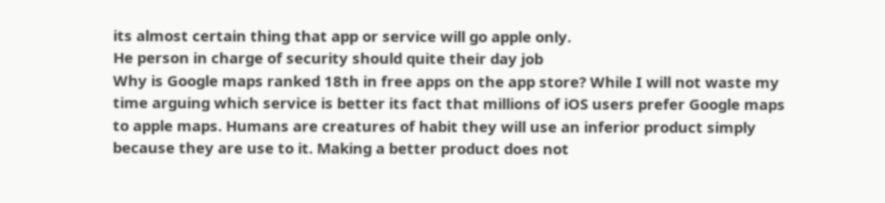its almost certain thing that app or service will go apple only.
He person in charge of security should quite their day job
Why is Google maps ranked 18th in free apps on the app store? While I will not waste my time arguing which service is better its fact that millions of iOS users prefer Google maps to apple maps. Humans are creatures of habit they will use an inferior product simply because they are use to it. Making a better product does not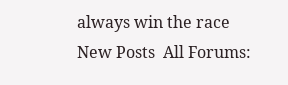always win the race
New Posts  All Forums: